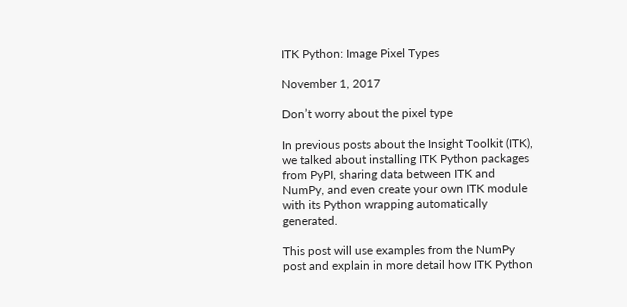ITK Python: Image Pixel Types

November 1, 2017

Don’t worry about the pixel type

In previous posts about the Insight Toolkit (ITK), we talked about installing ITK Python packages from PyPI, sharing data between ITK and NumPy, and even create your own ITK module with its Python wrapping automatically generated.

This post will use examples from the NumPy post and explain in more detail how ITK Python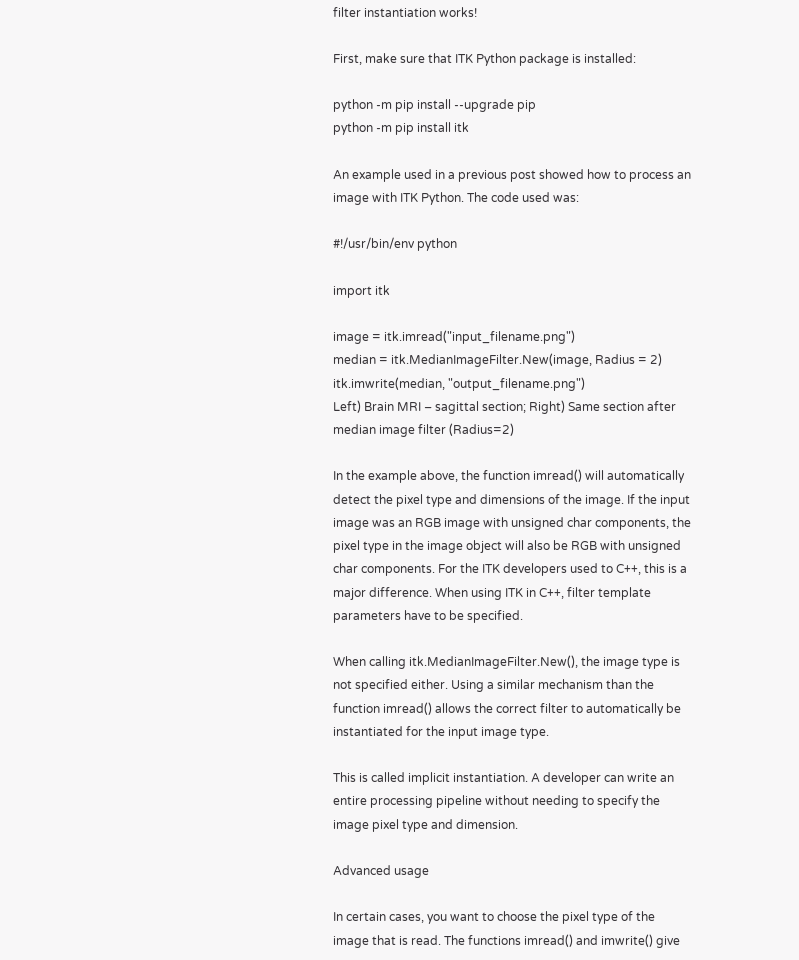filter instantiation works!

First, make sure that ITK Python package is installed:

python -m pip install --upgrade pip
python -m pip install itk

An example used in a previous post showed how to process an image with ITK Python. The code used was:

#!/usr/bin/env python

import itk

image = itk.imread("input_filename.png")
median = itk.MedianImageFilter.New(image, Radius = 2)
itk.imwrite(median, "output_filename.png")
Left) Brain MRI – sagittal section; Right) Same section after median image filter (Radius=2)

In the example above, the function imread() will automatically detect the pixel type and dimensions of the image. If the input image was an RGB image with unsigned char components, the pixel type in the image object will also be RGB with unsigned char components. For the ITK developers used to C++, this is a major difference. When using ITK in C++, filter template parameters have to be specified.

When calling itk.MedianImageFilter.New(), the image type is not specified either. Using a similar mechanism than the function imread() allows the correct filter to automatically be instantiated for the input image type.

This is called implicit instantiation. A developer can write an entire processing pipeline without needing to specify the image pixel type and dimension.

Advanced usage

In certain cases, you want to choose the pixel type of the image that is read. The functions imread() and imwrite() give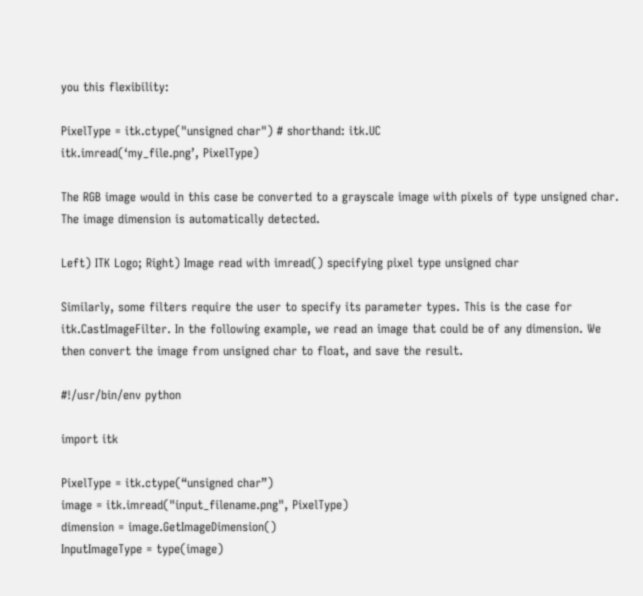you this flexibility:

PixelType = itk.ctype("unsigned char") # shorthand: itk.UC
itk.imread(‘my_file.png’, PixelType)

The RGB image would in this case be converted to a grayscale image with pixels of type unsigned char. The image dimension is automatically detected.

Left) ITK Logo; Right) Image read with imread() specifying pixel type unsigned char

Similarly, some filters require the user to specify its parameter types. This is the case for itk.CastImageFilter. In the following example, we read an image that could be of any dimension. We then convert the image from unsigned char to float, and save the result.

#!/usr/bin/env python

import itk

PixelType = itk.ctype(“unsigned char”)
image = itk.imread("input_filename.png", PixelType)
dimension = image.GetImageDimension()
InputImageType = type(image)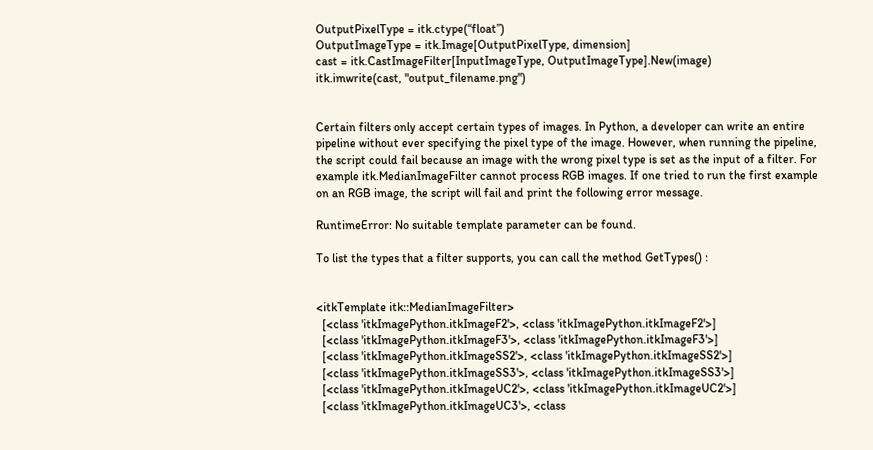OutputPixelType = itk.ctype(“float”)
OutputImageType = itk.Image[OutputPixelType, dimension]
cast = itk.CastImageFilter[InputImageType, OutputImageType].New(image)
itk.imwrite(cast, "output_filename.png")


Certain filters only accept certain types of images. In Python, a developer can write an entire pipeline without ever specifying the pixel type of the image. However, when running the pipeline, the script could fail because an image with the wrong pixel type is set as the input of a filter. For example itk.MedianImageFilter cannot process RGB images. If one tried to run the first example on an RGB image, the script will fail and print the following error message.

RuntimeError: No suitable template parameter can be found.

To list the types that a filter supports, you can call the method GetTypes() :


<itkTemplate itk::MedianImageFilter>
  [<class 'itkImagePython.itkImageF2'>, <class 'itkImagePython.itkImageF2'>]
  [<class 'itkImagePython.itkImageF3'>, <class 'itkImagePython.itkImageF3'>]
  [<class 'itkImagePython.itkImageSS2'>, <class 'itkImagePython.itkImageSS2'>]
  [<class 'itkImagePython.itkImageSS3'>, <class 'itkImagePython.itkImageSS3'>]
  [<class 'itkImagePython.itkImageUC2'>, <class 'itkImagePython.itkImageUC2'>]
  [<class 'itkImagePython.itkImageUC3'>, <class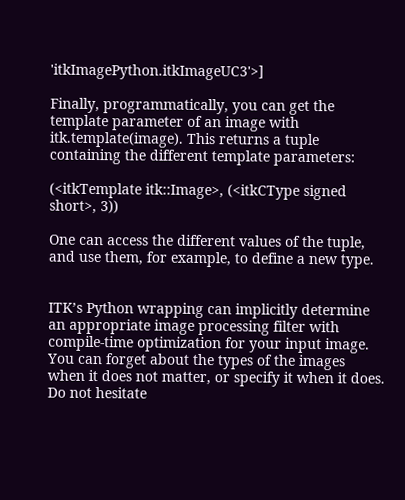'itkImagePython.itkImageUC3'>]

Finally, programmatically, you can get the template parameter of an image with itk.template(image). This returns a tuple containing the different template parameters:

(<itkTemplate itk::Image>, (<itkCType signed short>, 3))

One can access the different values of the tuple, and use them, for example, to define a new type.


ITK’s Python wrapping can implicitly determine an appropriate image processing filter with compile-time optimization for your input image. You can forget about the types of the images when it does not matter, or specify it when it does. Do not hesitate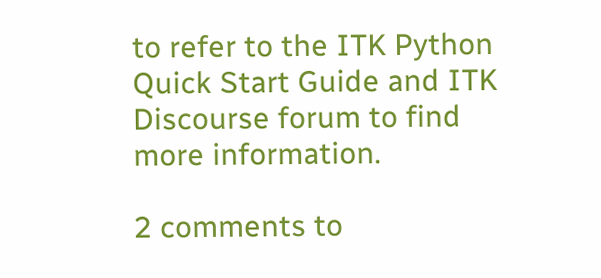to refer to the ITK Python Quick Start Guide and ITK Discourse forum to find more information.

2 comments to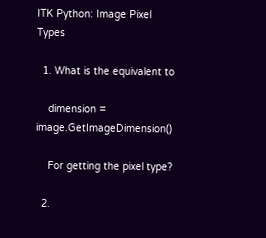ITK Python: Image Pixel Types

  1. What is the equivalent to

    dimension = image.GetImageDimension()

    For getting the pixel type?

  2.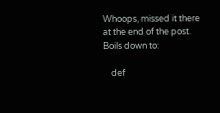Whoops, missed it there at the end of the post. Boils down to:

    def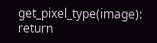get_pixel_type(image): return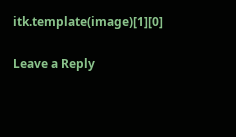itk.template(image)[1][0]

Leave a Reply